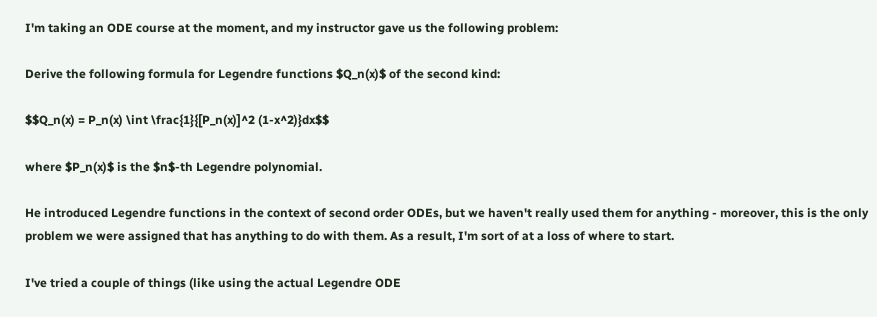I'm taking an ODE course at the moment, and my instructor gave us the following problem:

Derive the following formula for Legendre functions $Q_n(x)$ of the second kind:

$$Q_n(x) = P_n(x) \int \frac{1}{[P_n(x)]^2 (1-x^2)}dx$$

where $P_n(x)$ is the $n$-th Legendre polynomial.

He introduced Legendre functions in the context of second order ODEs, but we haven't really used them for anything - moreover, this is the only problem we were assigned that has anything to do with them. As a result, I'm sort of at a loss of where to start.

I've tried a couple of things (like using the actual Legendre ODE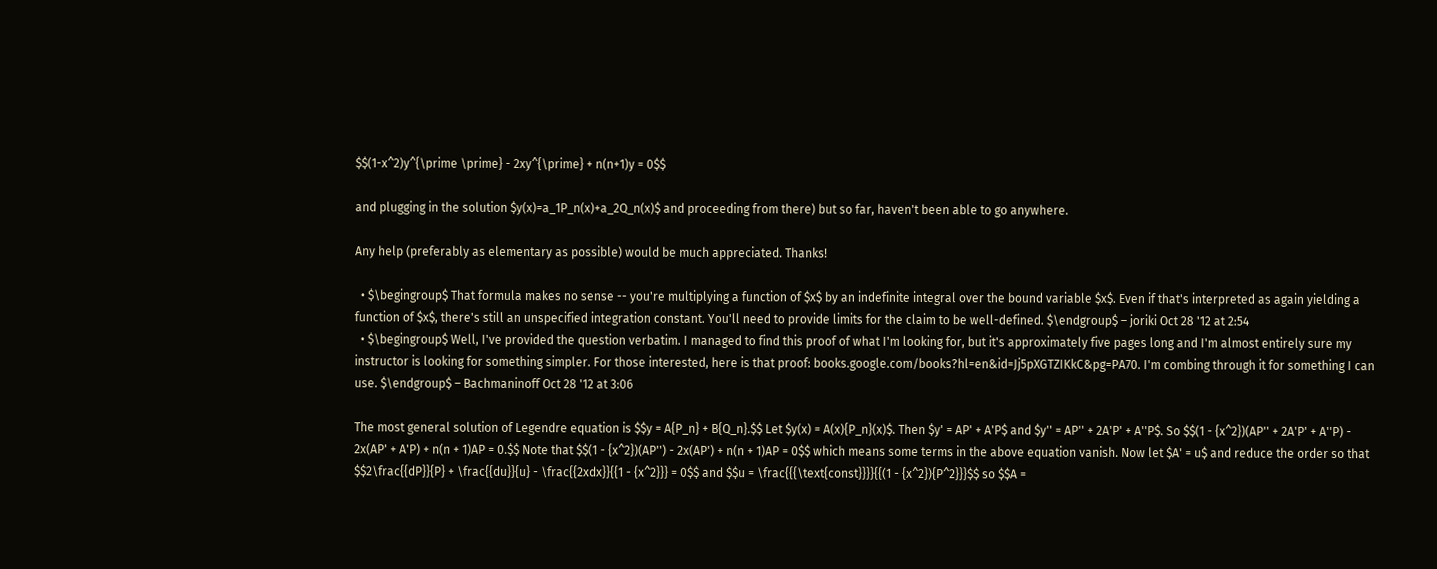$$(1-x^2)y^{\prime \prime} - 2xy^{\prime} + n(n+1)y = 0$$

and plugging in the solution $y(x)=a_1P_n(x)+a_2Q_n(x)$ and proceeding from there) but so far, haven't been able to go anywhere.

Any help (preferably as elementary as possible) would be much appreciated. Thanks!

  • $\begingroup$ That formula makes no sense -- you're multiplying a function of $x$ by an indefinite integral over the bound variable $x$. Even if that's interpreted as again yielding a function of $x$, there's still an unspecified integration constant. You'll need to provide limits for the claim to be well-defined. $\endgroup$ – joriki Oct 28 '12 at 2:54
  • $\begingroup$ Well, I've provided the question verbatim. I managed to find this proof of what I'm looking for, but it's approximately five pages long and I'm almost entirely sure my instructor is looking for something simpler. For those interested, here is that proof: books.google.com/books?hl=en&id=Jj5pXGTZIKkC&pg=PA70. I'm combing through it for something I can use. $\endgroup$ – Bachmaninoff Oct 28 '12 at 3:06

The most general solution of Legendre equation is $$y = A{P_n} + B{Q_n}.$$ Let $y(x) = A(x){P_n}(x)$. Then $y' = AP' + A'P$ and $y'' = AP'' + 2A'P' + A''P$. So $$(1 - {x^2})(AP'' + 2A'P' + A''P) - 2x(AP' + A'P) + n(n + 1)AP = 0.$$ Note that $$(1 - {x^2})(AP'') - 2x(AP') + n(n + 1)AP = 0$$ which means some terms in the above equation vanish. Now let $A' = u$ and reduce the order so that $$2\frac{{dP}}{P} + \frac{{du}}{u} - \frac{{2xdx}}{{1 - {x^2}}} = 0$$ and $$u = \frac{{{\text{const}}}}{{(1 - {x^2}){P^2}}}$$ so $$A =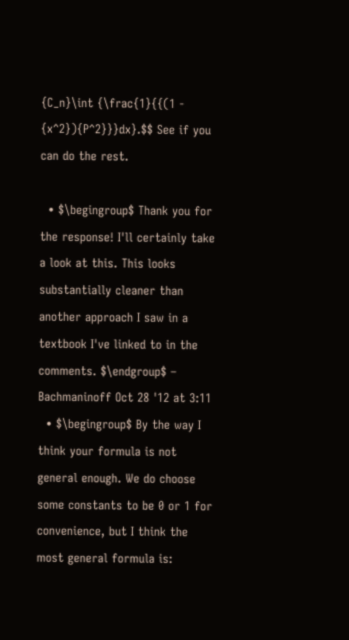{C_n}\int {\frac{1}{{(1 - {x^2}){P^2}}}dx}.$$ See if you can do the rest.

  • $\begingroup$ Thank you for the response! I'll certainly take a look at this. This looks substantially cleaner than another approach I saw in a textbook I've linked to in the comments. $\endgroup$ – Bachmaninoff Oct 28 '12 at 3:11
  • $\begingroup$ By the way I think your formula is not general enough. We do choose some constants to be 0 or 1 for convenience, but I think the most general formula is: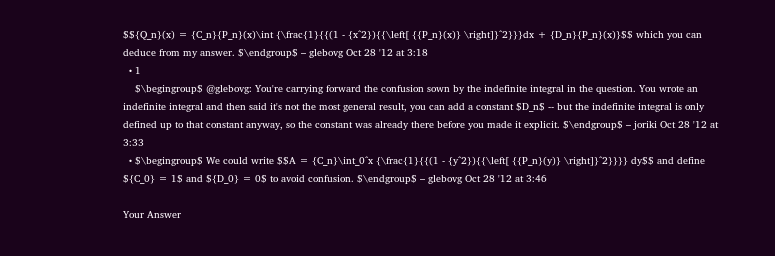$${Q_n}(x) = {C_n}{P_n}(x)\int {\frac{1}{{(1 - {x^2}){{\left[ {{P_n}(x)} \right]}^2}}}dx + {D_n}{P_n}(x)}$$ which you can deduce from my answer. $\endgroup$ – glebovg Oct 28 '12 at 3:18
  • 1
    $\begingroup$ @glebovg: You're carrying forward the confusion sown by the indefinite integral in the question. You wrote an indefinite integral and then said it's not the most general result, you can add a constant $D_n$ -- but the indefinite integral is only defined up to that constant anyway, so the constant was already there before you made it explicit. $\endgroup$ – joriki Oct 28 '12 at 3:33
  • $\begingroup$ We could write $$A = {C_n}\int_0^x {\frac{1}{{(1 - {y^2}){{\left[ {{P_n}(y)} \right]}^2}}}} dy$$ and define ${C_0} = 1$ and ${D_0} = 0$ to avoid confusion. $\endgroup$ – glebovg Oct 28 '12 at 3:46

Your Answer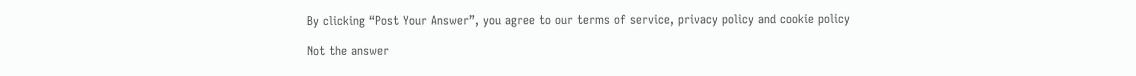By clicking “Post Your Answer”, you agree to our terms of service, privacy policy and cookie policy

Not the answer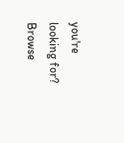you're looking for? Browse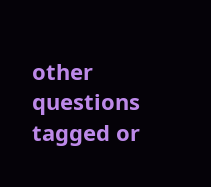other questions tagged or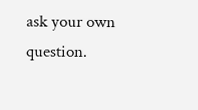ask your own question.